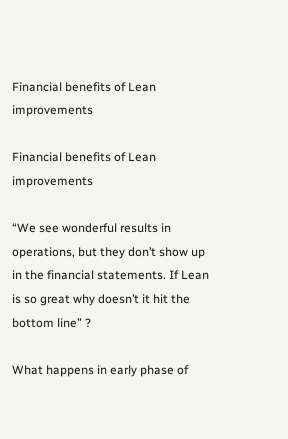Financial benefits of Lean improvements

Financial benefits of Lean improvements

“We see wonderful results in operations, but they don’t show up in the financial statements. If Lean is so great why doesn’t it hit the bottom line” ?

What happens in early phase of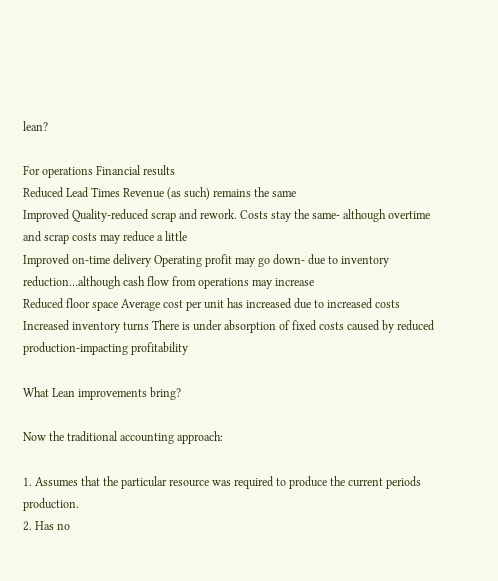lean?

For operations Financial results
Reduced Lead Times Revenue (as such) remains the same
Improved Quality-reduced scrap and rework. Costs stay the same- although overtime and scrap costs may reduce a little
Improved on-time delivery Operating profit may go down- due to inventory reduction…although cash flow from operations may increase
Reduced floor space Average cost per unit has increased due to increased costs
Increased inventory turns There is under absorption of fixed costs caused by reduced production-impacting profitability

What Lean improvements bring?

Now the traditional accounting approach:

1. Assumes that the particular resource was required to produce the current periods production.
2. Has no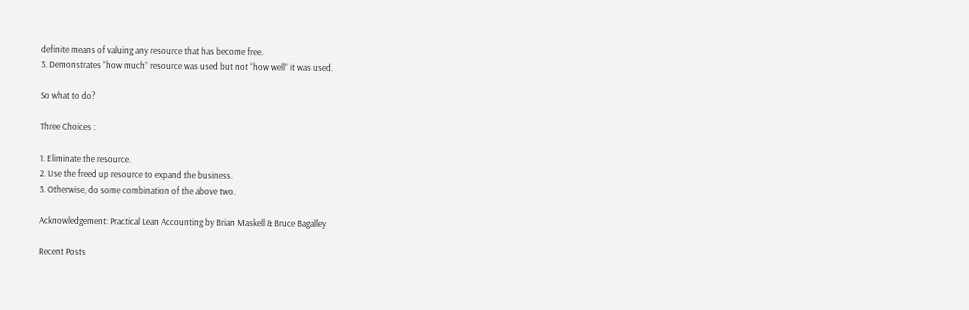definite means of valuing any resource that has become free.
3. Demonstrates “how much” resource was used but not “how well” it was used.

So what to do?

Three Choices :

1. Eliminate the resource.
2. Use the freed up resource to expand the business.
3. Otherwise, do some combination of the above two.

Acknowledgement: Practical Lean Accounting by Brian Maskell & Bruce Bagalley

Recent Posts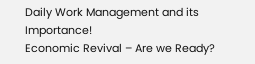Daily Work Management and its Importance!
Economic Revival – Are we Ready?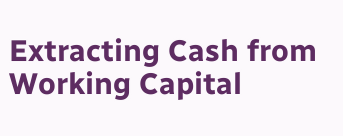Extracting Cash from Working Capital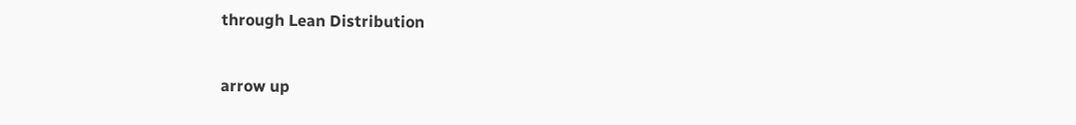through Lean Distribution

arrow up